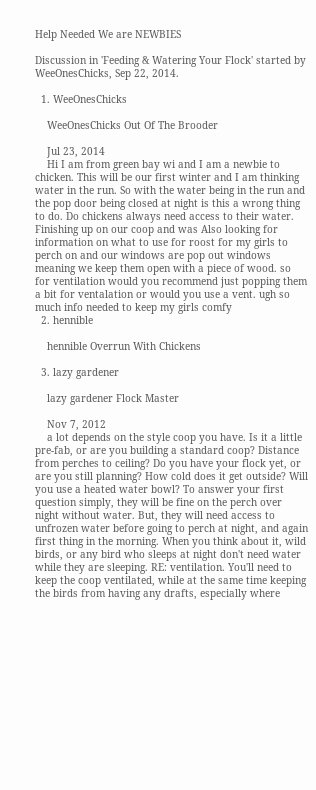Help Needed We are NEWBIES

Discussion in 'Feeding & Watering Your Flock' started by WeeOnesChicks, Sep 22, 2014.

  1. WeeOnesChicks

    WeeOnesChicks Out Of The Brooder

    Jul 23, 2014
    Hi I am from green bay wi and I am a newbie to chicken. This will be our first winter and I am thinking water in the run. So with the water being in the run and the pop door being closed at night is this a wrong thing to do. Do chickens always need access to their water. Finishing up on our coop and was Also looking for information on what to use for roost for my girls to perch on and our windows are pop out windows meaning we keep them open with a piece of wood. so for ventilation would you recommend just popping them a bit for ventalation or would you use a vent. ugh so much info needed to keep my girls comfy
  2. hennible

    hennible Overrun With Chickens

  3. lazy gardener

    lazy gardener Flock Master

    Nov 7, 2012
    a lot depends on the style coop you have. Is it a little pre-fab, or are you building a standard coop? Distance from perches to ceiling? Do you have your flock yet, or are you still planning? How cold does it get outside? Will you use a heated water bowl? To answer your first question simply, they will be fine on the perch over night without water. But, they will need access to unfrozen water before going to perch at night, and again first thing in the morning. When you think about it, wild birds, or any bird who sleeps at night don't need water while they are sleeping. RE: ventilation. You'll need to keep the coop ventilated, while at the same time keeping the birds from having any drafts, especially where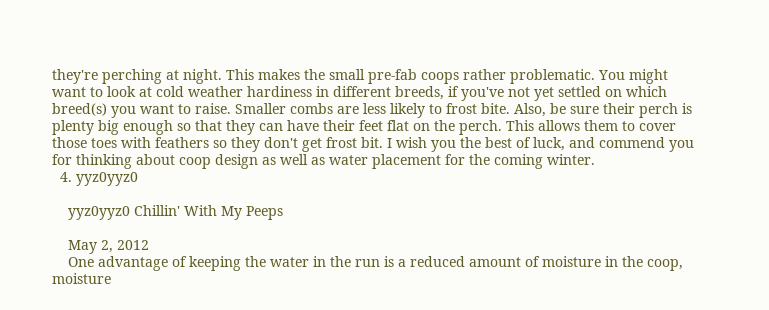they're perching at night. This makes the small pre-fab coops rather problematic. You might want to look at cold weather hardiness in different breeds, if you've not yet settled on which breed(s) you want to raise. Smaller combs are less likely to frost bite. Also, be sure their perch is plenty big enough so that they can have their feet flat on the perch. This allows them to cover those toes with feathers so they don't get frost bit. I wish you the best of luck, and commend you for thinking about coop design as well as water placement for the coming winter.
  4. yyz0yyz0

    yyz0yyz0 Chillin' With My Peeps

    May 2, 2012
    One advantage of keeping the water in the run is a reduced amount of moisture in the coop, moisture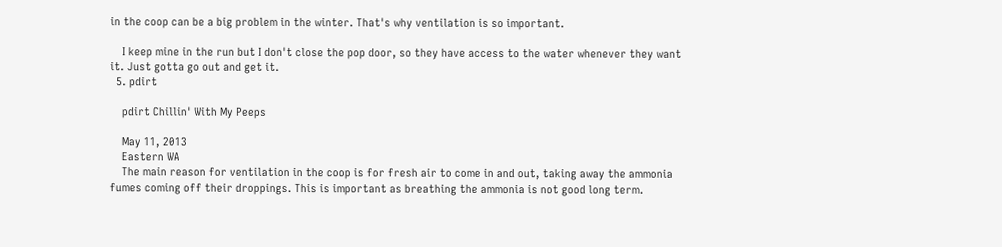in the coop can be a big problem in the winter. That's why ventilation is so important.

    I keep mine in the run but I don't close the pop door, so they have access to the water whenever they want it. Just gotta go out and get it.
  5. pdirt

    pdirt Chillin' With My Peeps

    May 11, 2013
    Eastern WA
    The main reason for ventilation in the coop is for fresh air to come in and out, taking away the ammonia fumes coming off their droppings. This is important as breathing the ammonia is not good long term.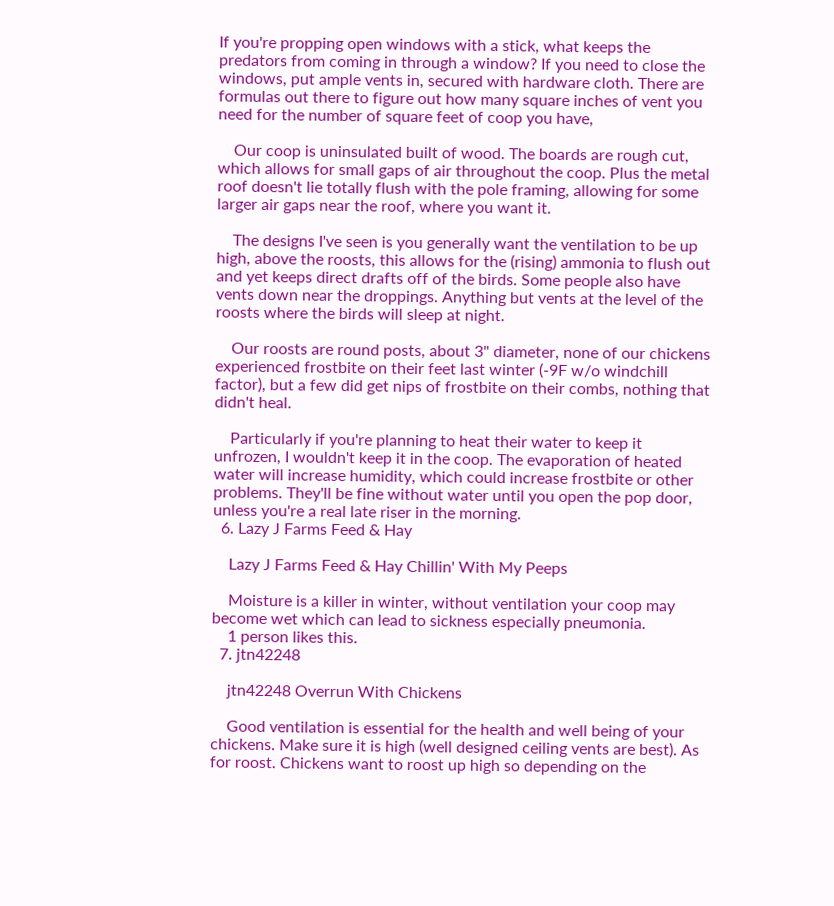If you're propping open windows with a stick, what keeps the predators from coming in through a window? If you need to close the windows, put ample vents in, secured with hardware cloth. There are formulas out there to figure out how many square inches of vent you need for the number of square feet of coop you have,

    Our coop is uninsulated built of wood. The boards are rough cut, which allows for small gaps of air throughout the coop. Plus the metal roof doesn't lie totally flush with the pole framing, allowing for some larger air gaps near the roof, where you want it.

    The designs I've seen is you generally want the ventilation to be up high, above the roosts, this allows for the (rising) ammonia to flush out and yet keeps direct drafts off of the birds. Some people also have vents down near the droppings. Anything but vents at the level of the roosts where the birds will sleep at night.

    Our roosts are round posts, about 3" diameter, none of our chickens experienced frostbite on their feet last winter (-9F w/o windchill factor), but a few did get nips of frostbite on their combs, nothing that didn't heal.

    Particularly if you're planning to heat their water to keep it unfrozen, I wouldn't keep it in the coop. The evaporation of heated water will increase humidity, which could increase frostbite or other problems. They'll be fine without water until you open the pop door, unless you're a real late riser in the morning.
  6. Lazy J Farms Feed & Hay

    Lazy J Farms Feed & Hay Chillin' With My Peeps

    Moisture is a killer in winter, without ventilation your coop may become wet which can lead to sickness especially pneumonia.
    1 person likes this.
  7. jtn42248

    jtn42248 Overrun With Chickens

    Good ventilation is essential for the health and well being of your chickens. Make sure it is high (well designed ceiling vents are best). As for roost. Chickens want to roost up high so depending on the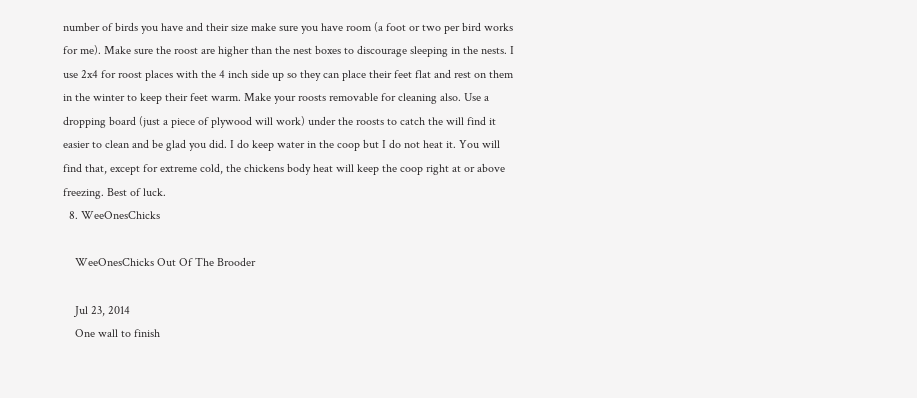number of birds you have and their size make sure you have room (a foot or two per bird works for me). Make sure the roost are higher than the nest boxes to discourage sleeping in the nests. I use 2x4 for roost places with the 4 inch side up so they can place their feet flat and rest on them in the winter to keep their feet warm. Make your roosts removable for cleaning also. Use a dropping board (just a piece of plywood will work) under the roosts to catch the will find it easier to clean and be glad you did. I do keep water in the coop but I do not heat it. You will find that, except for extreme cold, the chickens body heat will keep the coop right at or above freezing. Best of luck.
  8. WeeOnesChicks

    WeeOnesChicks Out Of The Brooder

    Jul 23, 2014
    One wall to finish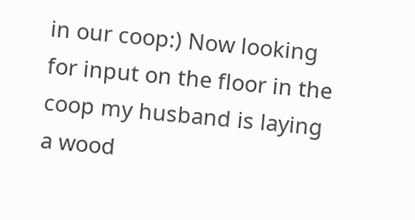in our coop:) Now looking for input on the floor in the coop my husband is laying a wood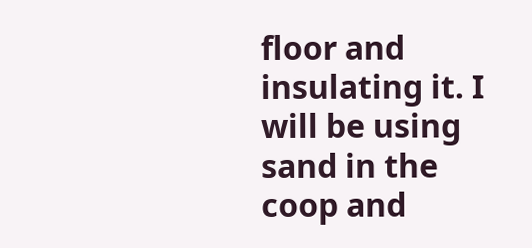floor and insulating it. I will be using sand in the coop and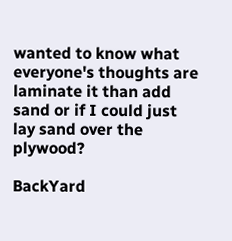wanted to know what everyone's thoughts are laminate it than add sand or if I could just lay sand over the plywood?

BackYard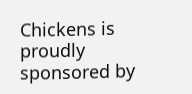Chickens is proudly sponsored by